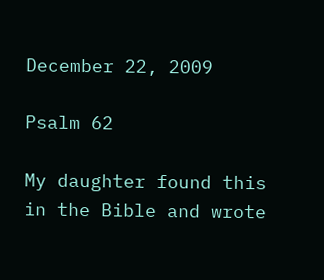December 22, 2009

Psalm 62

My daughter found this in the Bible and wrote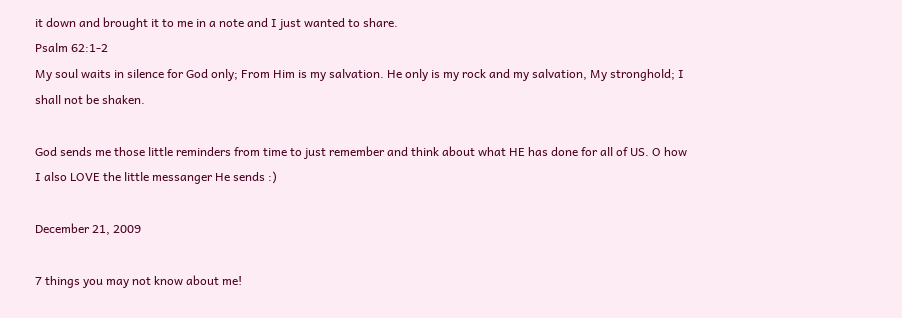it down and brought it to me in a note and I just wanted to share.
Psalm 62:1-2
My soul waits in silence for God only; From Him is my salvation. He only is my rock and my salvation, My stronghold; I shall not be shaken.

God sends me those little reminders from time to just remember and think about what HE has done for all of US. O how I also LOVE the little messanger He sends :)

December 21, 2009

7 things you may not know about me!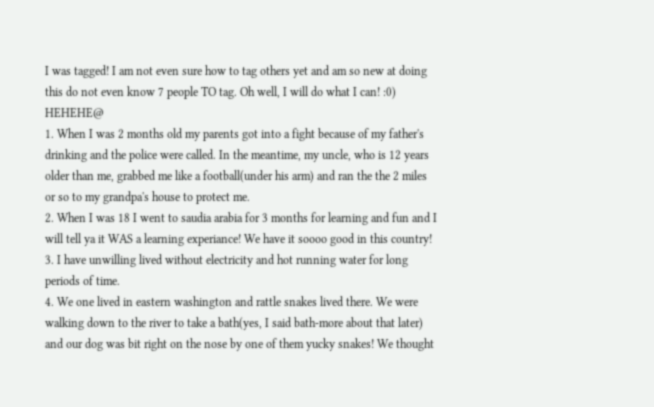I was tagged! I am not even sure how to tag others yet and am so new at doing this do not even know 7 people TO tag. Oh well, I will do what I can! :0) HEHEHE@
1. When I was 2 months old my parents got into a fight because of my father's drinking and the police were called. In the meantime, my uncle, who is 12 years older than me, grabbed me like a football(under his arm) and ran the the 2 miles or so to my grandpa's house to protect me.
2. When I was 18 I went to saudia arabia for 3 months for learning and fun and I will tell ya it WAS a learning experiance! We have it soooo good in this country!
3. I have unwilling lived without electricity and hot running water for long periods of time.
4. We one lived in eastern washington and rattle snakes lived there. We were walking down to the river to take a bath(yes, I said bath-more about that later) and our dog was bit right on the nose by one of them yucky snakes! We thought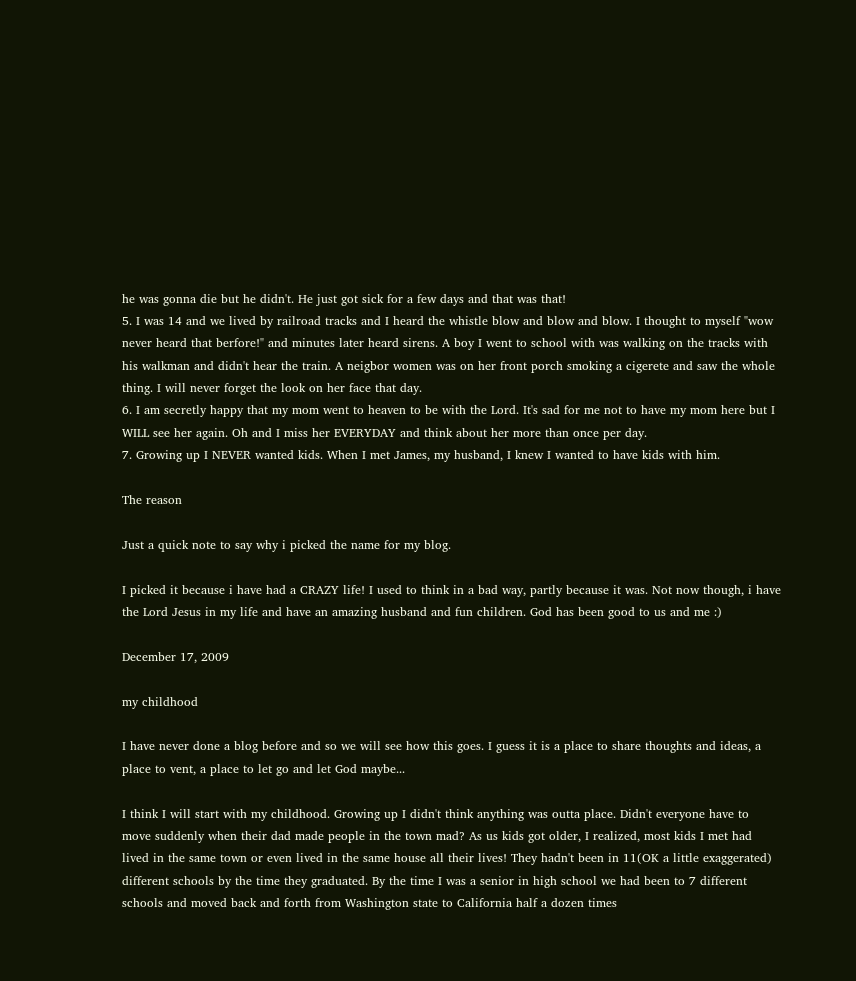he was gonna die but he didn't. He just got sick for a few days and that was that!
5. I was 14 and we lived by railroad tracks and I heard the whistle blow and blow and blow. I thought to myself "wow never heard that berfore!" and minutes later heard sirens. A boy I went to school with was walking on the tracks with his walkman and didn't hear the train. A neigbor women was on her front porch smoking a cigerete and saw the whole thing. I will never forget the look on her face that day.
6. I am secretly happy that my mom went to heaven to be with the Lord. It's sad for me not to have my mom here but I WILL see her again. Oh and I miss her EVERYDAY and think about her more than once per day.
7. Growing up I NEVER wanted kids. When I met James, my husband, I knew I wanted to have kids with him.

The reason

Just a quick note to say why i picked the name for my blog.

I picked it because i have had a CRAZY life! I used to think in a bad way, partly because it was. Not now though, i have the Lord Jesus in my life and have an amazing husband and fun children. God has been good to us and me :)

December 17, 2009

my childhood

I have never done a blog before and so we will see how this goes. I guess it is a place to share thoughts and ideas, a place to vent, a place to let go and let God maybe...

I think I will start with my childhood. Growing up I didn't think anything was outta place. Didn't everyone have to move suddenly when their dad made people in the town mad? As us kids got older, I realized, most kids I met had lived in the same town or even lived in the same house all their lives! They hadn't been in 11(OK a little exaggerated) different schools by the time they graduated. By the time I was a senior in high school we had been to 7 different schools and moved back and forth from Washington state to California half a dozen times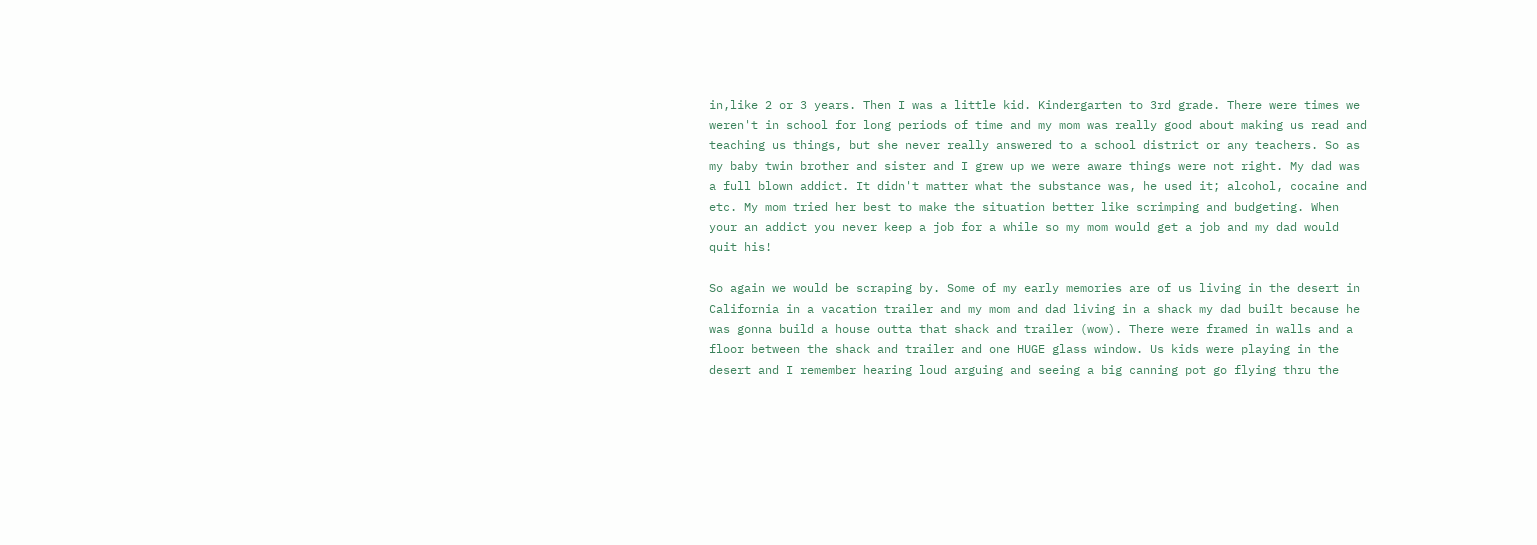in,like 2 or 3 years. Then I was a little kid. Kindergarten to 3rd grade. There were times we weren't in school for long periods of time and my mom was really good about making us read and teaching us things, but she never really answered to a school district or any teachers. So as my baby twin brother and sister and I grew up we were aware things were not right. My dad was a full blown addict. It didn't matter what the substance was, he used it; alcohol, cocaine and etc. My mom tried her best to make the situation better like scrimping and budgeting. When your an addict you never keep a job for a while so my mom would get a job and my dad would quit his!

So again we would be scraping by. Some of my early memories are of us living in the desert in California in a vacation trailer and my mom and dad living in a shack my dad built because he was gonna build a house outta that shack and trailer (wow). There were framed in walls and a floor between the shack and trailer and one HUGE glass window. Us kids were playing in the desert and I remember hearing loud arguing and seeing a big canning pot go flying thru the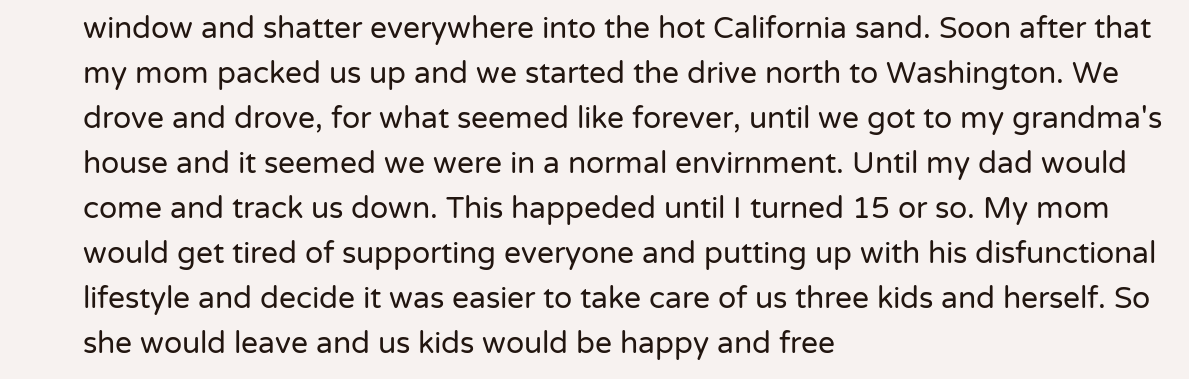window and shatter everywhere into the hot California sand. Soon after that my mom packed us up and we started the drive north to Washington. We drove and drove, for what seemed like forever, until we got to my grandma's house and it seemed we were in a normal envirnment. Until my dad would come and track us down. This happeded until I turned 15 or so. My mom would get tired of supporting everyone and putting up with his disfunctional lifestyle and decide it was easier to take care of us three kids and herself. So she would leave and us kids would be happy and free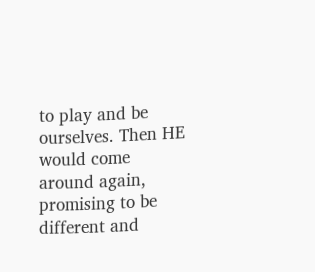to play and be ourselves. Then HE would come around again, promising to be different and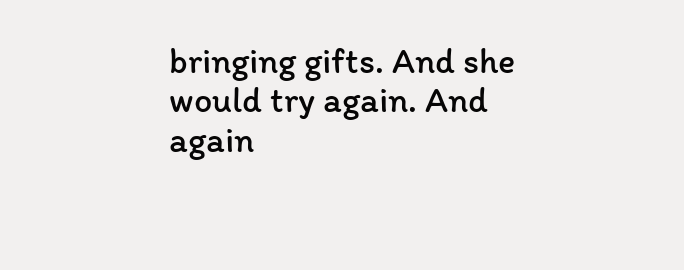bringing gifts. And she would try again. And again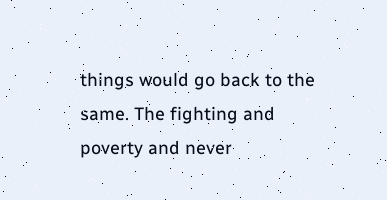things would go back to the same. The fighting and poverty and never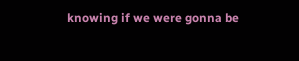knowing if we were gonna be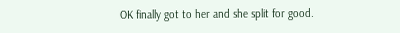OK finally got to her and she split for good.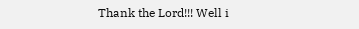Thank the Lord!!! Well i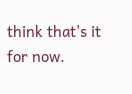think that's it for now.